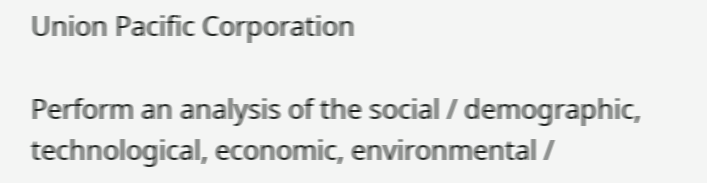Union Pacific Corporation

Perform an analysis of the social / demographic, technological, economic, environmental /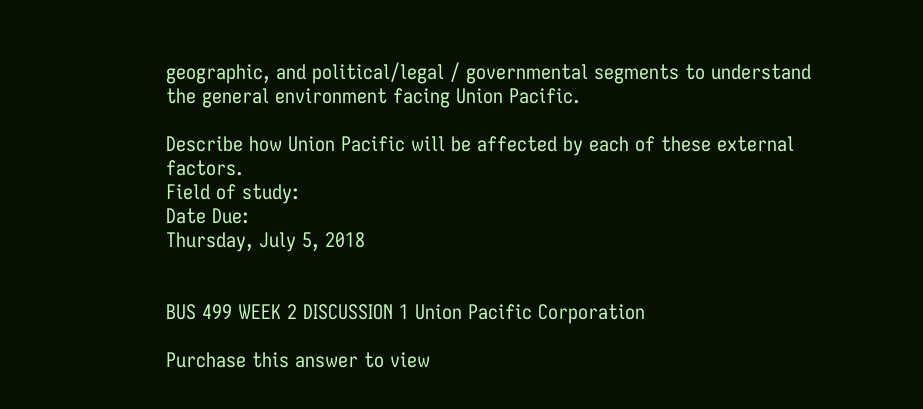geographic, and political/legal / governmental segments to understand the general environment facing Union Pacific.

Describe how Union Pacific will be affected by each of these external factors.
Field of study:
Date Due:
Thursday, July 5, 2018


BUS 499 WEEK 2 DISCUSSION 1 Union Pacific Corporation

Purchase this answer to view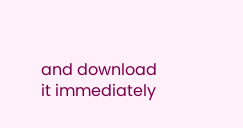and download it immediately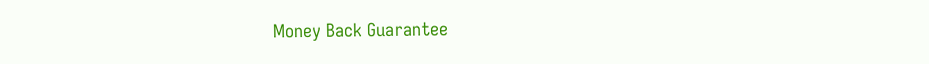Money Back Guarantee